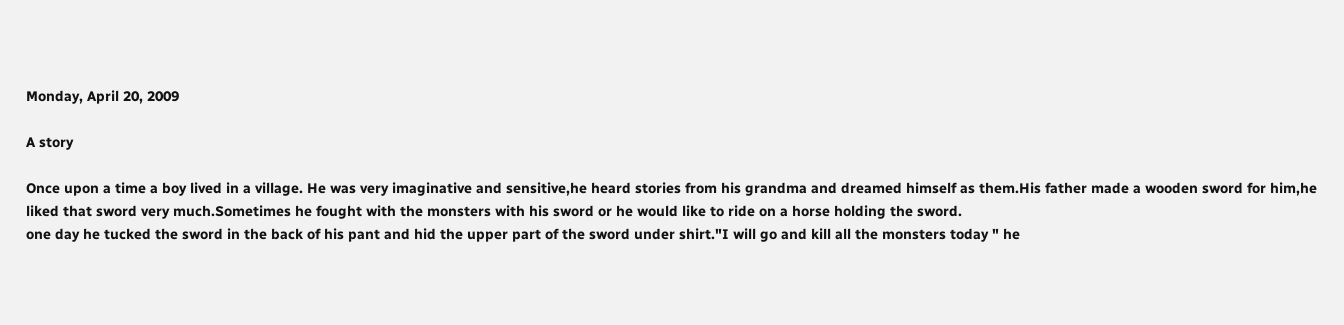Monday, April 20, 2009

A story

Once upon a time a boy lived in a village. He was very imaginative and sensitive,he heard stories from his grandma and dreamed himself as them.His father made a wooden sword for him,he liked that sword very much.Sometimes he fought with the monsters with his sword or he would like to ride on a horse holding the sword.
one day he tucked the sword in the back of his pant and hid the upper part of the sword under shirt."I will go and kill all the monsters today " he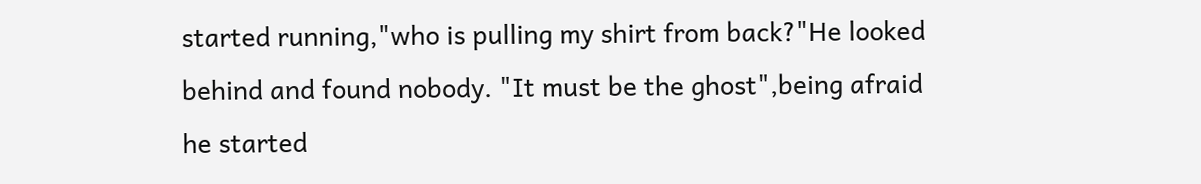started running,"who is pulling my shirt from back?"He looked behind and found nobody. "It must be the ghost",being afraid he started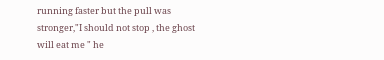running faster but the pull was stronger,"I should not stop , the ghost will eat me " he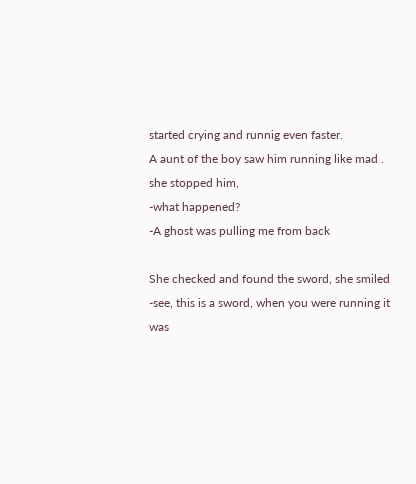started crying and runnig even faster.
A aunt of the boy saw him running like mad . she stopped him,
-what happened?
-A ghost was pulling me from back

She checked and found the sword, she smiled
-see, this is a sword, when you were running it was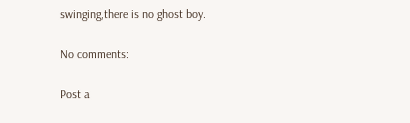swinging,there is no ghost boy.

No comments:

Post a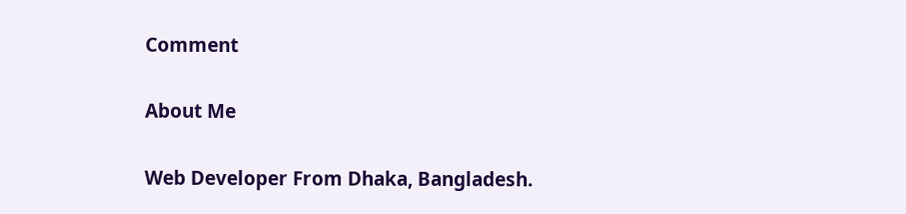Comment

About Me

Web Developer From Dhaka, Bangladesh.